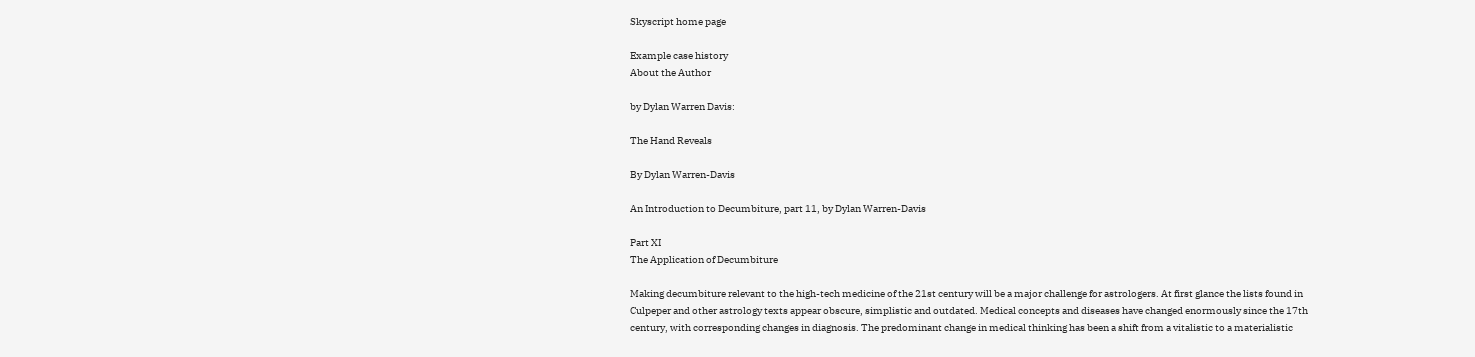Skyscript home page

Example case history
About the Author

by Dylan Warren Davis:

The Hand Reveals

By Dylan Warren-Davis

An Introduction to Decumbiture, part 11, by Dylan Warren-Davis

Part XI
The Application of Decumbiture

Making decumbiture relevant to the high-tech medicine of the 21st century will be a major challenge for astrologers. At first glance the lists found in Culpeper and other astrology texts appear obscure, simplistic and outdated. Medical concepts and diseases have changed enormously since the 17th century, with corresponding changes in diagnosis. The predominant change in medical thinking has been a shift from a vitalistic to a materialistic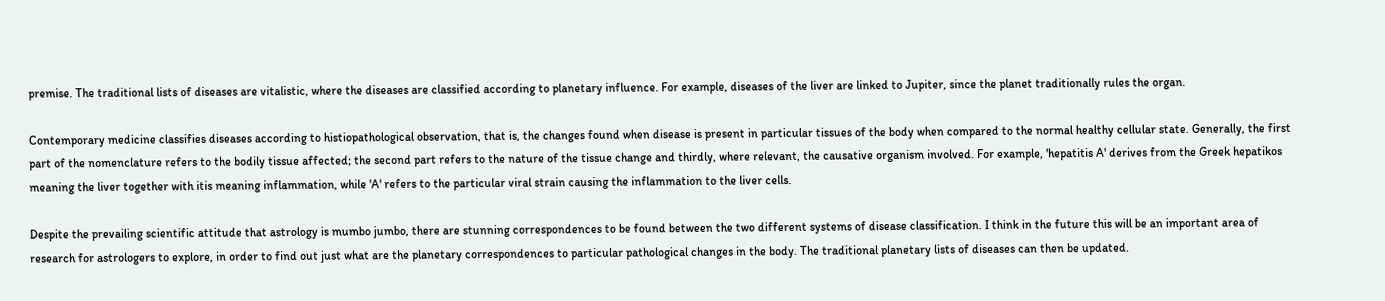premise. The traditional lists of diseases are vitalistic, where the diseases are classified according to planetary influence. For example, diseases of the liver are linked to Jupiter, since the planet traditionally rules the organ.

Contemporary medicine classifies diseases according to histiopathological observation, that is, the changes found when disease is present in particular tissues of the body when compared to the normal healthy cellular state. Generally, the first part of the nomenclature refers to the bodily tissue affected; the second part refers to the nature of the tissue change and thirdly, where relevant, the causative organism involved. For example, 'hepatitis A' derives from the Greek hepatikos meaning the liver together with itis meaning inflammation, while 'A' refers to the particular viral strain causing the inflammation to the liver cells.

Despite the prevailing scientific attitude that astrology is mumbo jumbo, there are stunning correspondences to be found between the two different systems of disease classification. I think in the future this will be an important area of research for astrologers to explore, in order to find out just what are the planetary correspondences to particular pathological changes in the body. The traditional planetary lists of diseases can then be updated.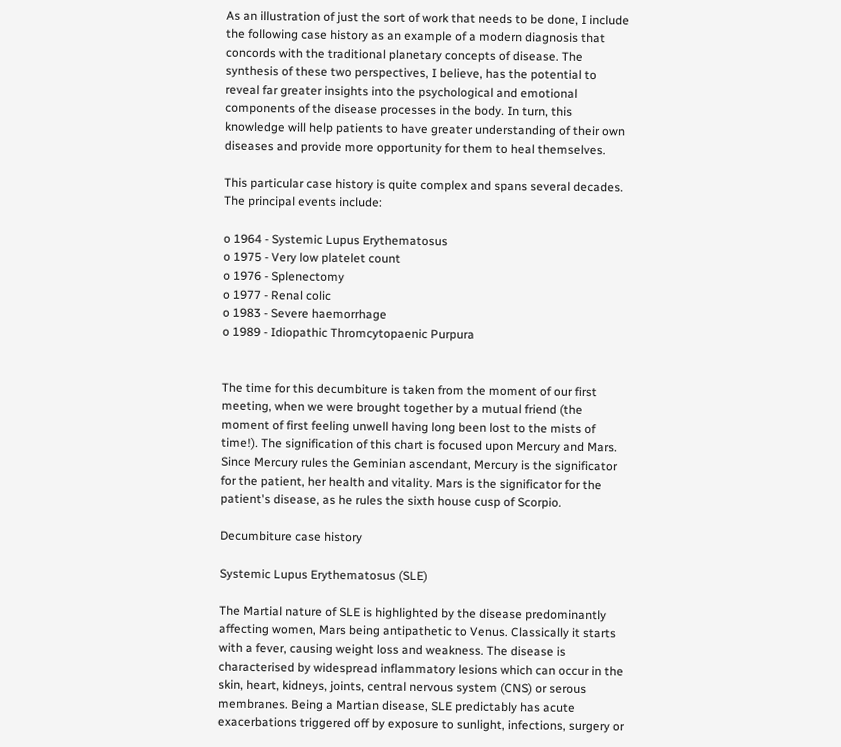As an illustration of just the sort of work that needs to be done, I include the following case history as an example of a modern diagnosis that concords with the traditional planetary concepts of disease. The synthesis of these two perspectives, I believe, has the potential to reveal far greater insights into the psychological and emotional components of the disease processes in the body. In turn, this knowledge will help patients to have greater understanding of their own diseases and provide more opportunity for them to heal themselves.

This particular case history is quite complex and spans several decades. The principal events include:

o 1964 - Systemic Lupus Erythematosus
o 1975 - Very low platelet count
o 1976 - Splenectomy
o 1977 - Renal colic
o 1983 - Severe haemorrhage
o 1989 - Idiopathic Thromcytopaenic Purpura


The time for this decumbiture is taken from the moment of our first meeting, when we were brought together by a mutual friend (the moment of first feeling unwell having long been lost to the mists of time!). The signification of this chart is focused upon Mercury and Mars. Since Mercury rules the Geminian ascendant, Mercury is the significator for the patient, her health and vitality. Mars is the significator for the patient's disease, as he rules the sixth house cusp of Scorpio.

Decumbiture case history

Systemic Lupus Erythematosus (SLE)

The Martial nature of SLE is highlighted by the disease predominantly affecting women, Mars being antipathetic to Venus. Classically it starts with a fever, causing weight loss and weakness. The disease is characterised by widespread inflammatory lesions which can occur in the skin, heart, kidneys, joints, central nervous system (CNS) or serous membranes. Being a Martian disease, SLE predictably has acute exacerbations triggered off by exposure to sunlight, infections, surgery or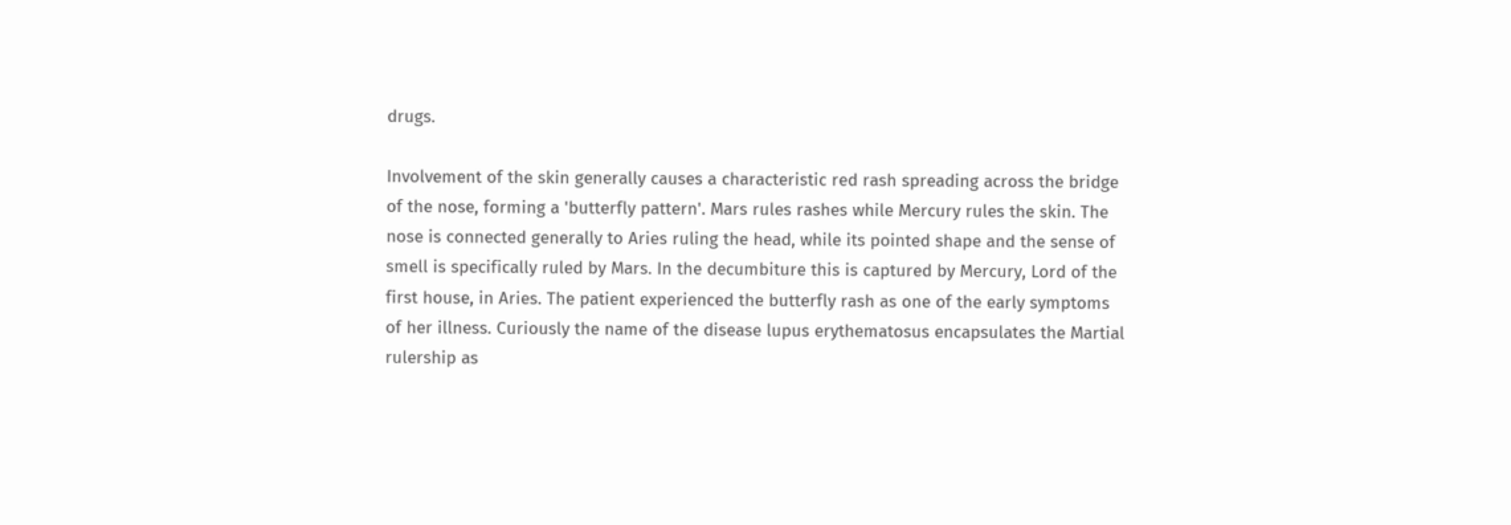drugs.

Involvement of the skin generally causes a characteristic red rash spreading across the bridge of the nose, forming a 'butterfly pattern'. Mars rules rashes while Mercury rules the skin. The nose is connected generally to Aries ruling the head, while its pointed shape and the sense of smell is specifically ruled by Mars. In the decumbiture this is captured by Mercury, Lord of the first house, in Aries. The patient experienced the butterfly rash as one of the early symptoms of her illness. Curiously the name of the disease lupus erythematosus encapsulates the Martial rulership as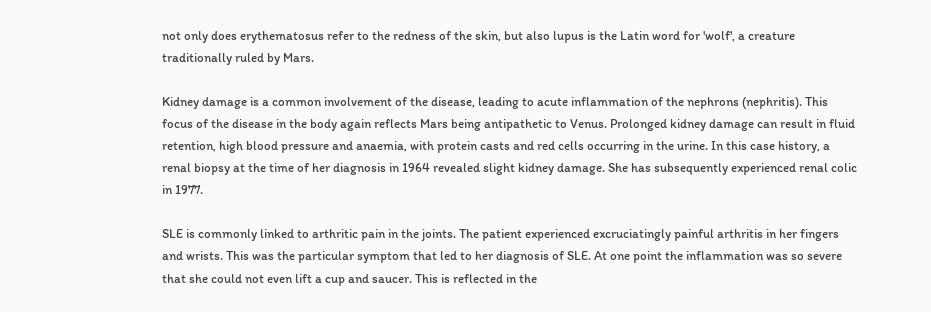not only does erythematosus refer to the redness of the skin, but also lupus is the Latin word for 'wolf', a creature traditionally ruled by Mars.

Kidney damage is a common involvement of the disease, leading to acute inflammation of the nephrons (nephritis). This focus of the disease in the body again reflects Mars being antipathetic to Venus. Prolonged kidney damage can result in fluid retention, high blood pressure and anaemia, with protein casts and red cells occurring in the urine. In this case history, a renal biopsy at the time of her diagnosis in 1964 revealed slight kidney damage. She has subsequently experienced renal colic in 1977.

SLE is commonly linked to arthritic pain in the joints. The patient experienced excruciatingly painful arthritis in her fingers and wrists. This was the particular symptom that led to her diagnosis of SLE. At one point the inflammation was so severe that she could not even lift a cup and saucer. This is reflected in the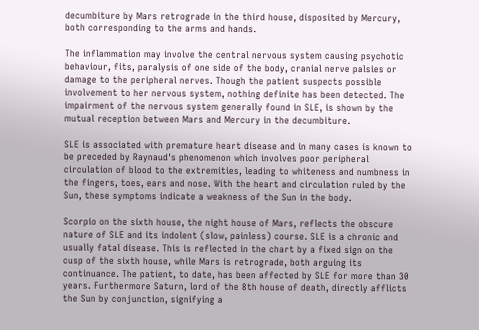decumbiture by Mars retrograde in the third house, disposited by Mercury, both corresponding to the arms and hands.

The inflammation may involve the central nervous system causing psychotic behaviour, fits, paralysis of one side of the body, cranial nerve palsies or damage to the peripheral nerves. Though the patient suspects possible involvement to her nervous system, nothing definite has been detected. The impairment of the nervous system generally found in SLE, is shown by the mutual reception between Mars and Mercury in the decumbiture.

SLE is associated with premature heart disease and in many cases is known to be preceded by Raynaud's phenomenon which involves poor peripheral circulation of blood to the extremities, leading to whiteness and numbness in the fingers, toes, ears and nose. With the heart and circulation ruled by the Sun, these symptoms indicate a weakness of the Sun in the body.

Scorpio on the sixth house, the night house of Mars, reflects the obscure nature of SLE and its indolent (slow, painless) course. SLE is a chronic and usually fatal disease. This is reflected in the chart by a fixed sign on the cusp of the sixth house, while Mars is retrograde, both arguing its continuance. The patient, to date, has been affected by SLE for more than 30 years. Furthermore Saturn, lord of the 8th house of death, directly afflicts the Sun by conjunction, signifying a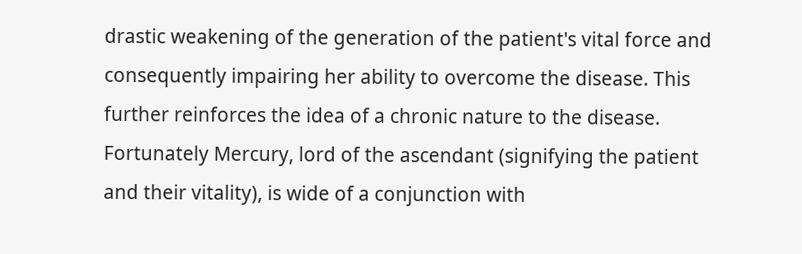drastic weakening of the generation of the patient's vital force and consequently impairing her ability to overcome the disease. This further reinforces the idea of a chronic nature to the disease. Fortunately Mercury, lord of the ascendant (signifying the patient and their vitality), is wide of a conjunction with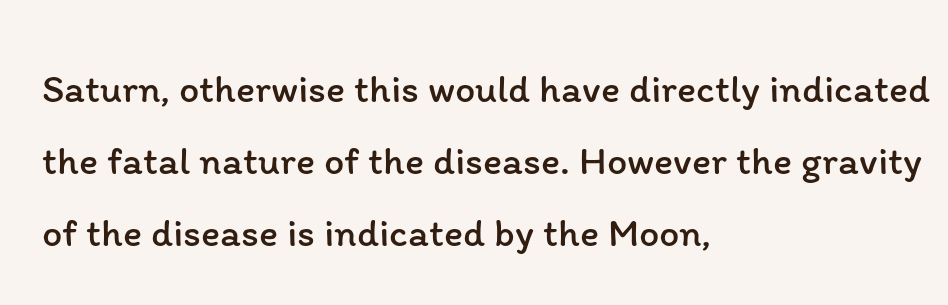Saturn, otherwise this would have directly indicated the fatal nature of the disease. However the gravity of the disease is indicated by the Moon,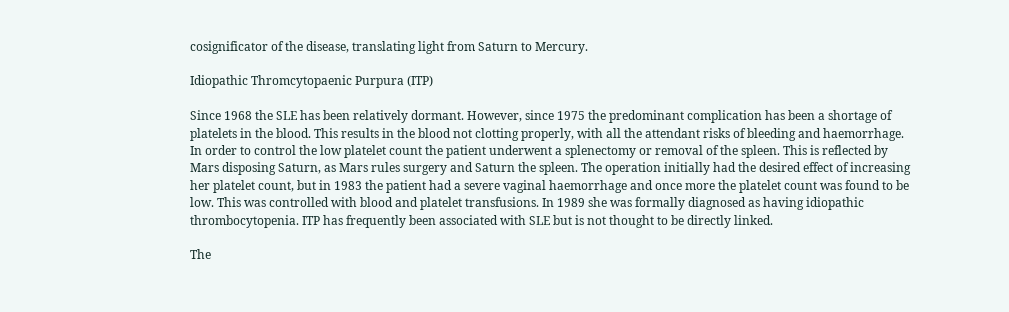cosignificator of the disease, translating light from Saturn to Mercury.

Idiopathic Thromcytopaenic Purpura (ITP)

Since 1968 the SLE has been relatively dormant. However, since 1975 the predominant complication has been a shortage of platelets in the blood. This results in the blood not clotting properly, with all the attendant risks of bleeding and haemorrhage. In order to control the low platelet count the patient underwent a splenectomy or removal of the spleen. This is reflected by Mars disposing Saturn, as Mars rules surgery and Saturn the spleen. The operation initially had the desired effect of increasing her platelet count, but in 1983 the patient had a severe vaginal haemorrhage and once more the platelet count was found to be low. This was controlled with blood and platelet transfusions. In 1989 she was formally diagnosed as having idiopathic thrombocytopenia. ITP has frequently been associated with SLE but is not thought to be directly linked.

The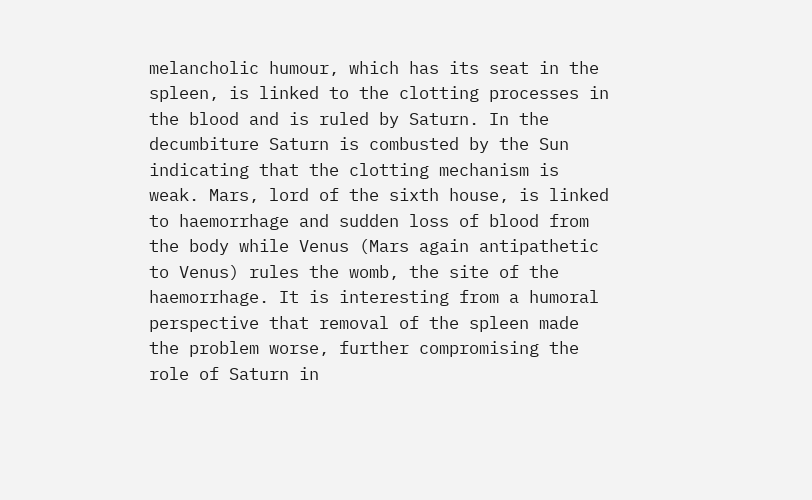melancholic humour, which has its seat in the spleen, is linked to the clotting processes in the blood and is ruled by Saturn. In the decumbiture Saturn is combusted by the Sun indicating that the clotting mechanism is weak. Mars, lord of the sixth house, is linked to haemorrhage and sudden loss of blood from the body while Venus (Mars again antipathetic to Venus) rules the womb, the site of the haemorrhage. It is interesting from a humoral perspective that removal of the spleen made the problem worse, further compromising the role of Saturn in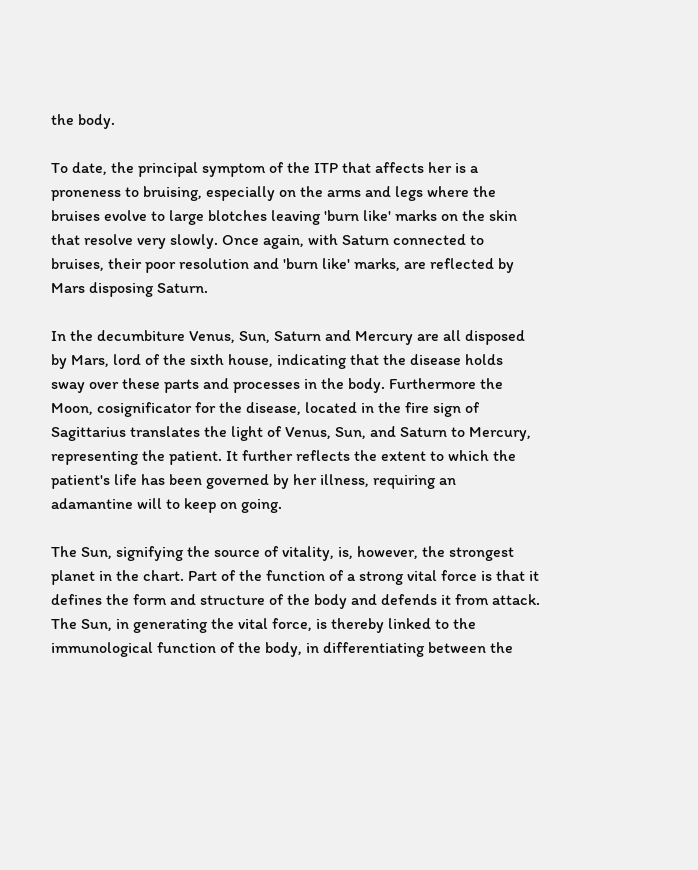the body.

To date, the principal symptom of the ITP that affects her is a proneness to bruising, especially on the arms and legs where the bruises evolve to large blotches leaving 'burn like' marks on the skin that resolve very slowly. Once again, with Saturn connected to bruises, their poor resolution and 'burn like' marks, are reflected by Mars disposing Saturn.

In the decumbiture Venus, Sun, Saturn and Mercury are all disposed by Mars, lord of the sixth house, indicating that the disease holds sway over these parts and processes in the body. Furthermore the Moon, cosignificator for the disease, located in the fire sign of Sagittarius translates the light of Venus, Sun, and Saturn to Mercury, representing the patient. It further reflects the extent to which the patient's life has been governed by her illness, requiring an adamantine will to keep on going.

The Sun, signifying the source of vitality, is, however, the strongest planet in the chart. Part of the function of a strong vital force is that it defines the form and structure of the body and defends it from attack. The Sun, in generating the vital force, is thereby linked to the immunological function of the body, in differentiating between the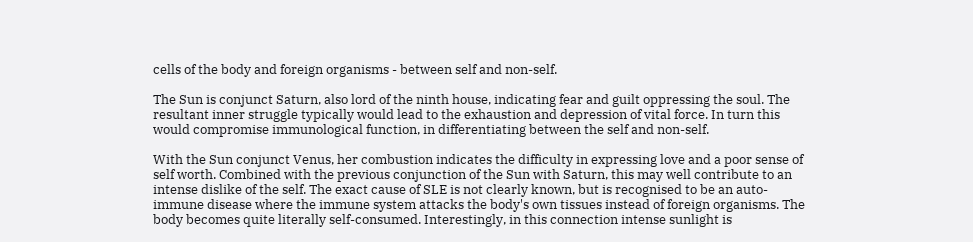cells of the body and foreign organisms - between self and non-self.

The Sun is conjunct Saturn, also lord of the ninth house, indicating fear and guilt oppressing the soul. The resultant inner struggle typically would lead to the exhaustion and depression of vital force. In turn this would compromise immunological function, in differentiating between the self and non-self.

With the Sun conjunct Venus, her combustion indicates the difficulty in expressing love and a poor sense of self worth. Combined with the previous conjunction of the Sun with Saturn, this may well contribute to an intense dislike of the self. The exact cause of SLE is not clearly known, but is recognised to be an auto-immune disease where the immune system attacks the body's own tissues instead of foreign organisms. The body becomes quite literally self-consumed. Interestingly, in this connection intense sunlight is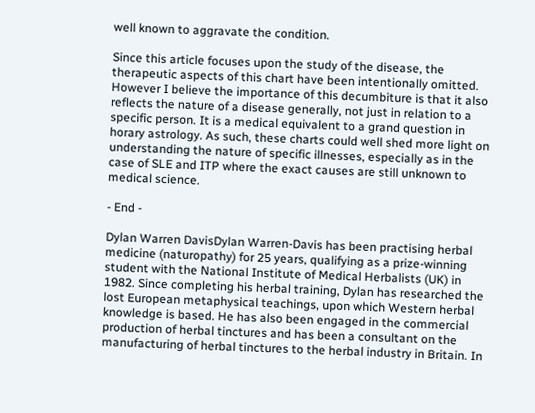well known to aggravate the condition.

Since this article focuses upon the study of the disease, the therapeutic aspects of this chart have been intentionally omitted. However I believe the importance of this decumbiture is that it also reflects the nature of a disease generally, not just in relation to a specific person. It is a medical equivalent to a grand question in horary astrology. As such, these charts could well shed more light on understanding the nature of specific illnesses, especially as in the case of SLE and ITP where the exact causes are still unknown to medical science.

- End -

Dylan Warren DavisDylan Warren-Davis has been practising herbal medicine (naturopathy) for 25 years, qualifying as a prize-winning student with the National Institute of Medical Herbalists (UK) in 1982. Since completing his herbal training, Dylan has researched the lost European metaphysical teachings, upon which Western herbal knowledge is based. He has also been engaged in the commercial production of herbal tinctures and has been a consultant on the manufacturing of herbal tinctures to the herbal industry in Britain. In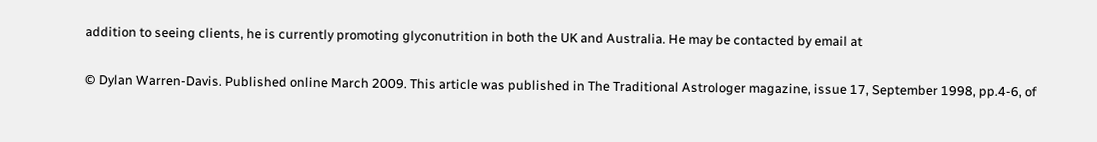addition to seeing clients, he is currently promoting glyconutrition in both the UK and Australia. He may be contacted by email at

© Dylan Warren-Davis. Published online March 2009. This article was published in The Traditional Astrologer magazine, issue 17, September 1998, pp.4-6, of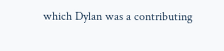which Dylan was a contributing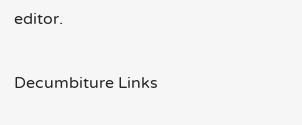editor.

Decumbiture Links